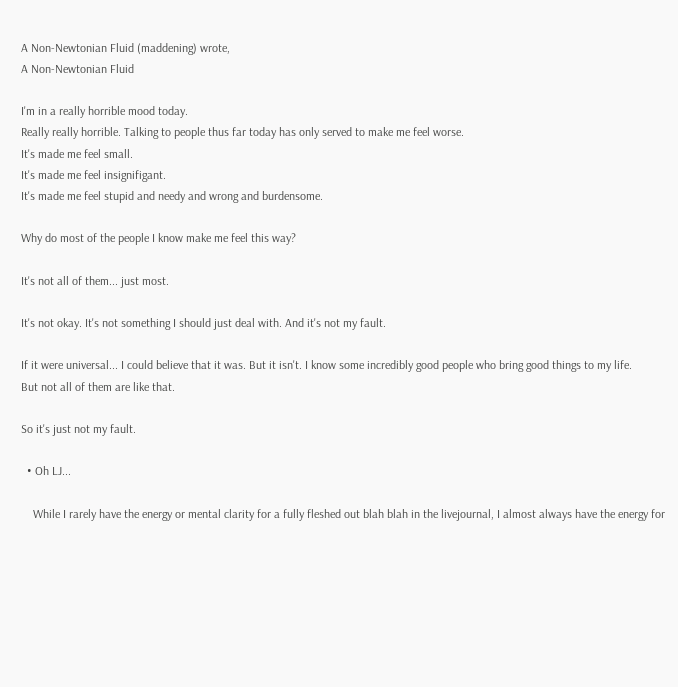A Non-Newtonian Fluid (maddening) wrote,
A Non-Newtonian Fluid

I'm in a really horrible mood today.
Really really horrible. Talking to people thus far today has only served to make me feel worse.
It's made me feel small.
It's made me feel insignifigant.
It's made me feel stupid and needy and wrong and burdensome.

Why do most of the people I know make me feel this way?

It's not all of them... just most.

It's not okay. It's not something I should just deal with. And it's not my fault.

If it were universal... I could believe that it was. But it isn't. I know some incredibly good people who bring good things to my life.
But not all of them are like that.

So it's just not my fault.

  • Oh LJ...

    While I rarely have the energy or mental clarity for a fully fleshed out blah blah in the livejournal, I almost always have the energy for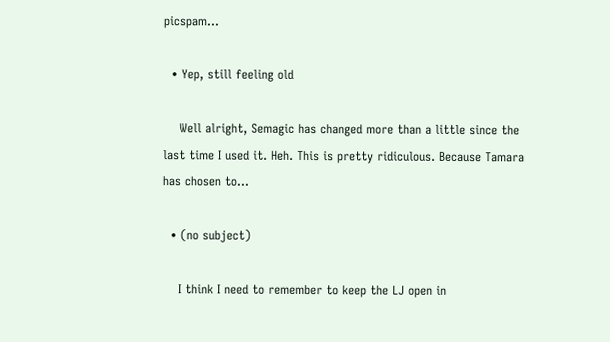picspam…

  • Yep, still feeling old

    Well alright, Semagic has changed more than a little since the last time I used it. Heh. This is pretty ridiculous. Because Tamara has chosen to…

  • (no subject)

    I think I need to remember to keep the LJ open in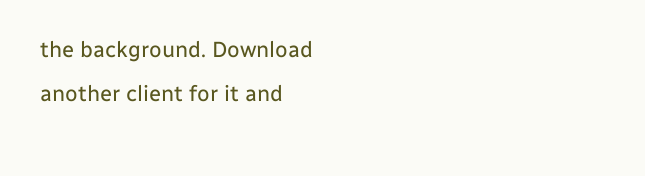the background. Download another client for it and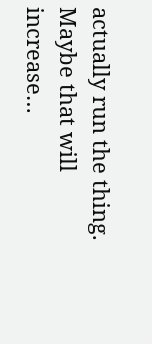actually run the thing. Maybe that will increase…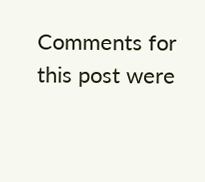Comments for this post were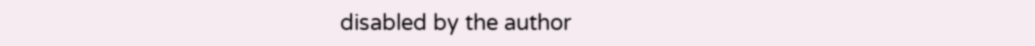disabled by the author